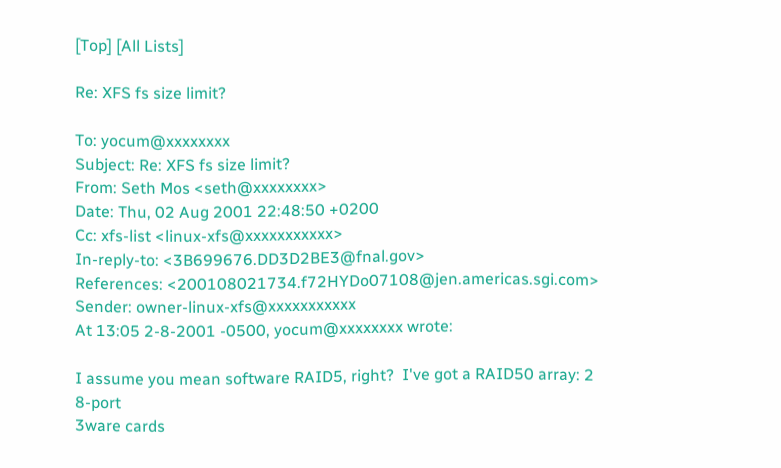[Top] [All Lists]

Re: XFS fs size limit?

To: yocum@xxxxxxxx
Subject: Re: XFS fs size limit?
From: Seth Mos <seth@xxxxxxxx>
Date: Thu, 02 Aug 2001 22:48:50 +0200
Cc: xfs-list <linux-xfs@xxxxxxxxxxx>
In-reply-to: <3B699676.DD3D2BE3@fnal.gov>
References: <200108021734.f72HYDo07108@jen.americas.sgi.com>
Sender: owner-linux-xfs@xxxxxxxxxxx
At 13:05 2-8-2001 -0500, yocum@xxxxxxxx wrote:

I assume you mean software RAID5, right?  I've got a RAID50 array: 2 8-port
3ware cards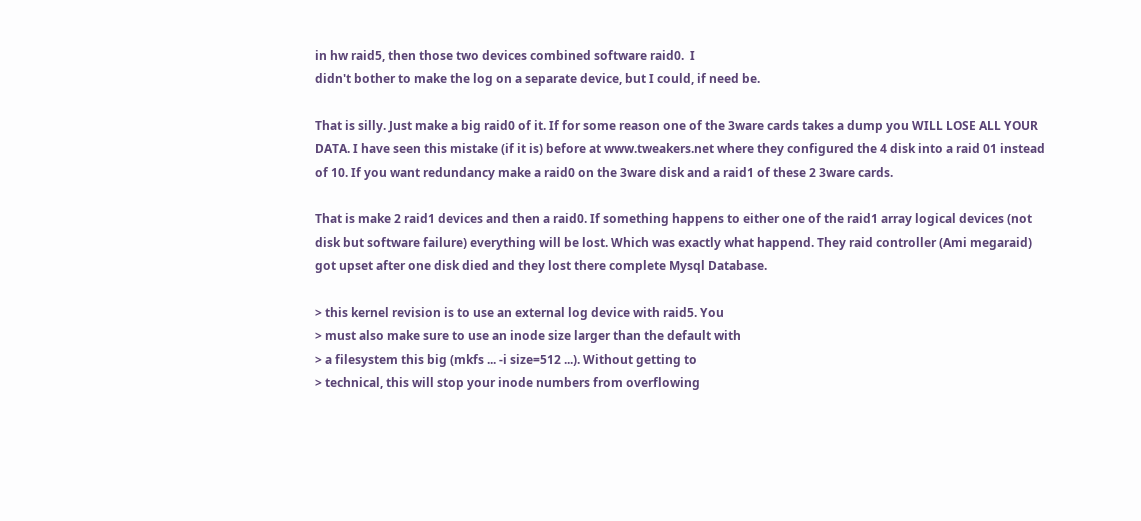in hw raid5, then those two devices combined software raid0.  I
didn't bother to make the log on a separate device, but I could, if need be.

That is silly. Just make a big raid0 of it. If for some reason one of the 3ware cards takes a dump you WILL LOSE ALL YOUR DATA. I have seen this mistake (if it is) before at www.tweakers.net where they configured the 4 disk into a raid 01 instead of 10. If you want redundancy make a raid0 on the 3ware disk and a raid1 of these 2 3ware cards.

That is make 2 raid1 devices and then a raid0. If something happens to either one of the raid1 array logical devices (not disk but software failure) everything will be lost. Which was exactly what happend. They raid controller (Ami megaraid) got upset after one disk died and they lost there complete Mysql Database.

> this kernel revision is to use an external log device with raid5. You
> must also make sure to use an inode size larger than the default with
> a filesystem this big (mkfs ... -i size=512 ...). Without getting to
> technical, this will stop your inode numbers from overflowing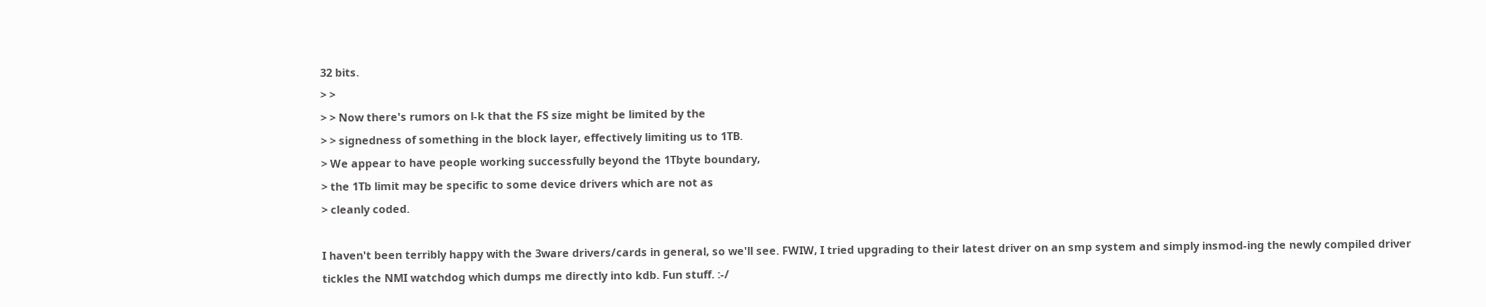32 bits.
> >
> > Now there's rumors on l-k that the FS size might be limited by the
> > signedness of something in the block layer, effectively limiting us to 1TB.
> We appear to have people working successfully beyond the 1Tbyte boundary,
> the 1Tb limit may be specific to some device drivers which are not as
> cleanly coded.

I haven't been terribly happy with the 3ware drivers/cards in general, so we'll see. FWIW, I tried upgrading to their latest driver on an smp system and simply insmod-ing the newly compiled driver tickles the NMI watchdog which dumps me directly into kdb. Fun stuff. :-/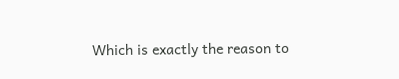Which is exactly the reason to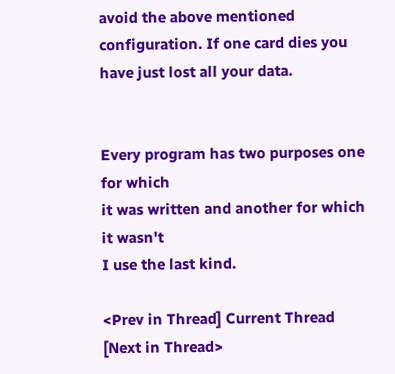avoid the above mentioned configuration. If one card dies you have just lost all your data.


Every program has two purposes one for which
it was written and another for which it wasn't
I use the last kind.

<Prev in Thread] Current Thread [Next in Thread>